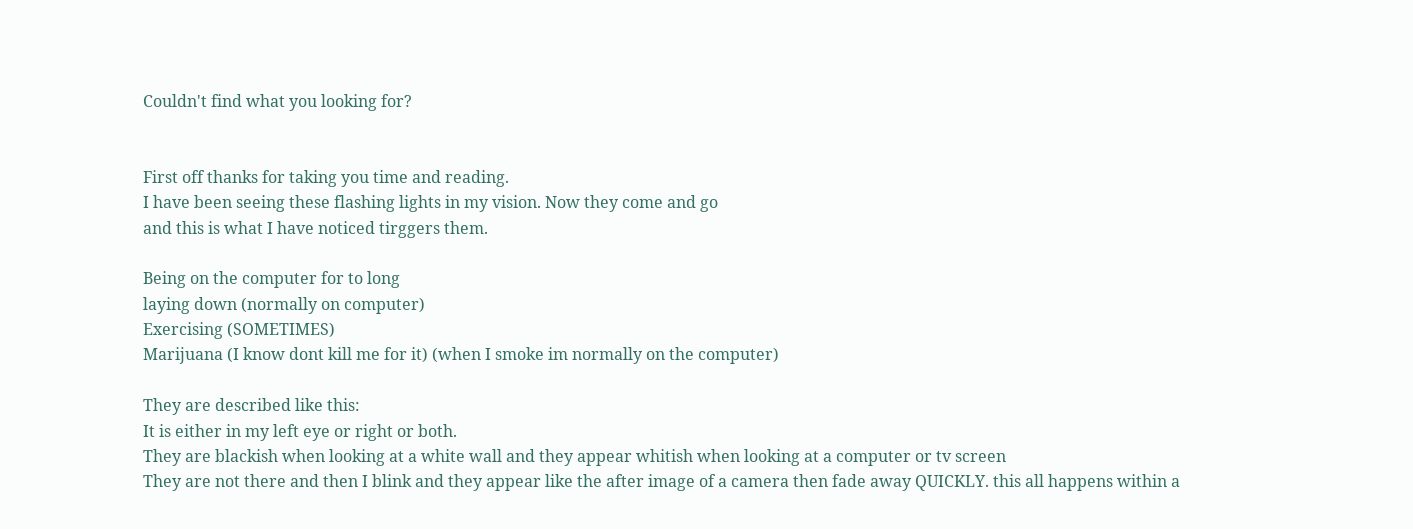Couldn't find what you looking for?


First off thanks for taking you time and reading.
I have been seeing these flashing lights in my vision. Now they come and go
and this is what I have noticed tirggers them.

Being on the computer for to long
laying down (normally on computer)
Exercising (SOMETIMES)
Marijuana (I know dont kill me for it) (when I smoke im normally on the computer)

They are described like this:
It is either in my left eye or right or both.
They are blackish when looking at a white wall and they appear whitish when looking at a computer or tv screen
They are not there and then I blink and they appear like the after image of a camera then fade away QUICKLY. this all happens within a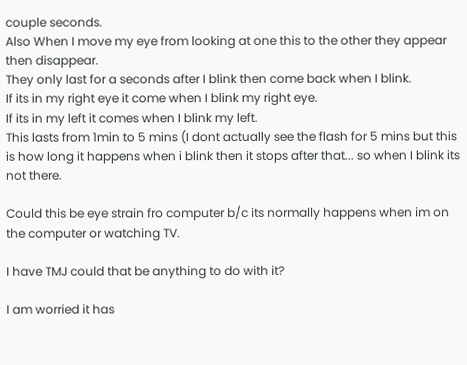couple seconds.
Also When I move my eye from looking at one this to the other they appear then disappear.
They only last for a seconds after I blink then come back when I blink.
If its in my right eye it come when I blink my right eye.
If its in my left it comes when I blink my left.
This lasts from 1min to 5 mins (I dont actually see the flash for 5 mins but this is how long it happens when i blink then it stops after that... so when I blink its not there.

Could this be eye strain fro computer b/c its normally happens when im on the computer or watching TV.

I have TMJ could that be anything to do with it?

I am worried it has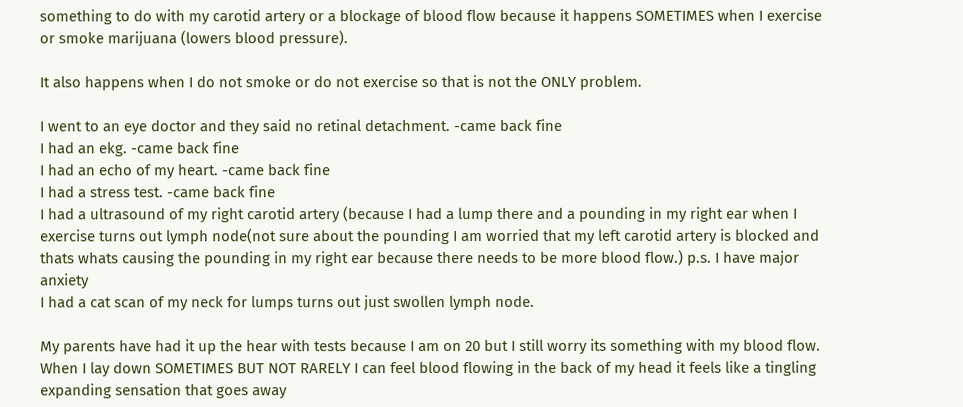something to do with my carotid artery or a blockage of blood flow because it happens SOMETIMES when I exercise or smoke marijuana (lowers blood pressure).

It also happens when I do not smoke or do not exercise so that is not the ONLY problem.

I went to an eye doctor and they said no retinal detachment. -came back fine
I had an ekg. -came back fine
I had an echo of my heart. -came back fine
I had a stress test. -came back fine
I had a ultrasound of my right carotid artery (because I had a lump there and a pounding in my right ear when I exercise turns out lymph node(not sure about the pounding I am worried that my left carotid artery is blocked and thats whats causing the pounding in my right ear because there needs to be more blood flow.) p.s. I have major anxiety
I had a cat scan of my neck for lumps turns out just swollen lymph node.

My parents have had it up the hear with tests because I am on 20 but I still worry its something with my blood flow. When I lay down SOMETIMES BUT NOT RARELY I can feel blood flowing in the back of my head it feels like a tingling expanding sensation that goes away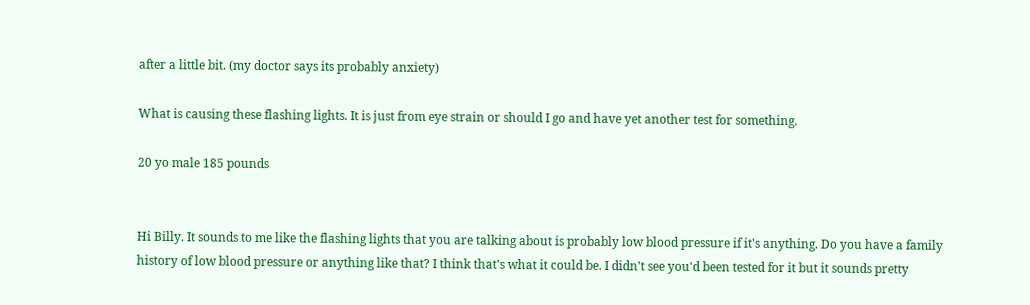after a little bit. (my doctor says its probably anxiety)

What is causing these flashing lights. It is just from eye strain or should I go and have yet another test for something.

20 yo male 185 pounds


Hi Billy. It sounds to me like the flashing lights that you are talking about is probably low blood pressure if it's anything. Do you have a family history of low blood pressure or anything like that? I think that's what it could be. I didn't see you'd been tested for it but it sounds pretty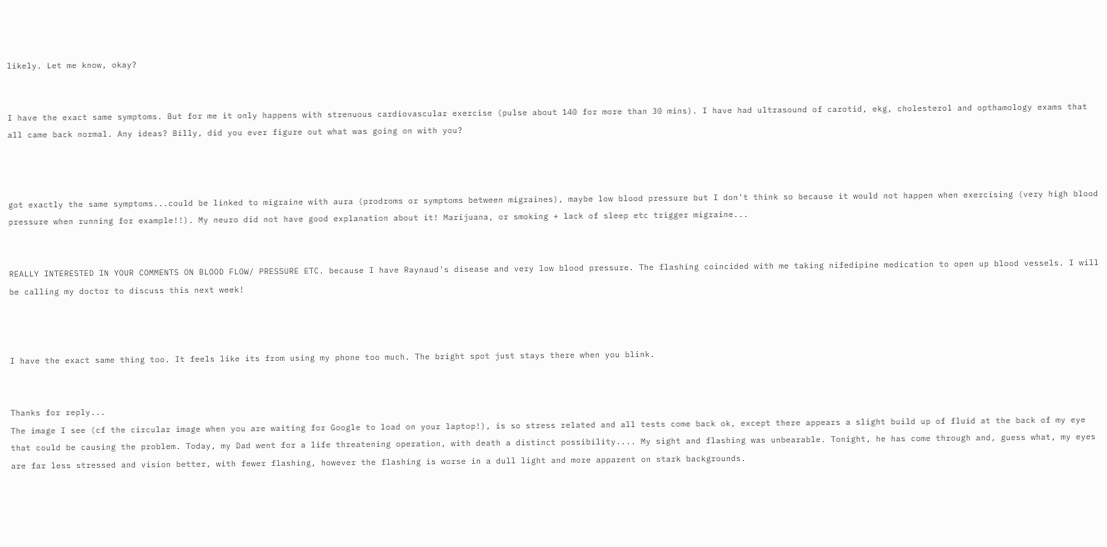likely. Let me know, okay?


I have the exact same symptoms. But for me it only happens with strenuous cardiovascular exercise (pulse about 140 for more than 30 mins). I have had ultrasound of carotid, ekg, cholesterol and opthamology exams that all came back normal. Any ideas? Billy, did you ever figure out what was going on with you?



got exactly the same symptoms...could be linked to migraine with aura (prodroms or symptoms between migraines), maybe low blood pressure but I don't think so because it would not happen when exercising (very high blood pressure when running for example!!). My neuro did not have good explanation about it! Marijuana, or smoking + lack of sleep etc trigger migraine...


REALLY INTERESTED IN YOUR COMMENTS ON BLOOD FLOW/ PRESSURE ETC. because I have Raynaud's disease and very low blood pressure. The flashing coincided with me taking nifedipine medication to open up blood vessels. I will be calling my doctor to discuss this next week!



I have the exact same thing too. It feels like its from using my phone too much. The bright spot just stays there when you blink.


Thanks for reply...
The image I see (cf the circular image when you are waiting for Google to load on your laptop!), is so stress related and all tests come back ok, except there appears a slight build up of fluid at the back of my eye that could be causing the problem. Today, my Dad went for a life threatening operation, with death a distinct possibility.... My sight and flashing was unbearable. Tonight, he has come through and, guess what, my eyes are far less stressed and vision better, with fewer flashing, however the flashing is worse in a dull light and more apparent on stark backgrounds.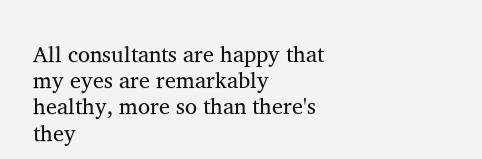All consultants are happy that my eyes are remarkably healthy, more so than there's they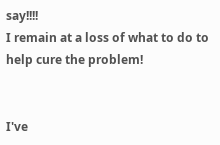say!!!!
I remain at a loss of what to do to help cure the problem!


I've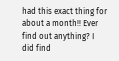had this exact thing for about a month!! Ever find out anything? I did find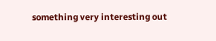something very interesting out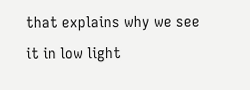that explains why we see it in low light